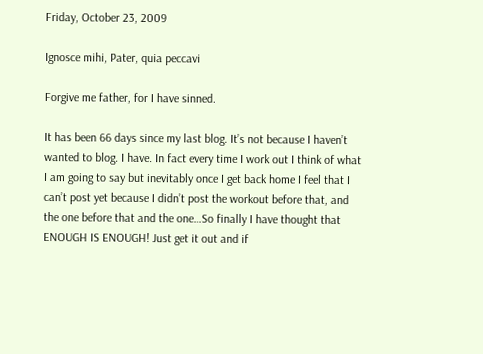Friday, October 23, 2009

Ignosce mihi, Pater, quia peccavi

Forgive me father, for I have sinned.

It has been 66 days since my last blog. It’s not because I haven’t wanted to blog. I have. In fact every time I work out I think of what I am going to say but inevitably once I get back home I feel that I can’t post yet because I didn’t post the workout before that, and the one before that and the one…So finally I have thought that ENOUGH IS ENOUGH! Just get it out and if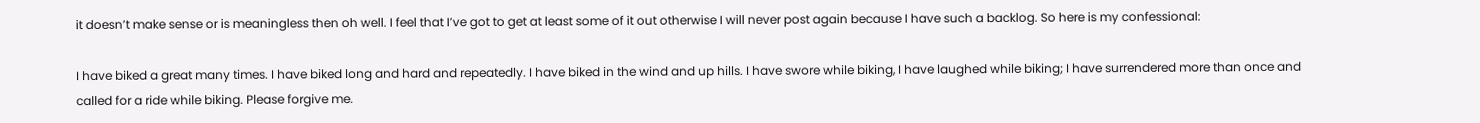it doesn’t make sense or is meaningless then oh well. I feel that I’ve got to get at least some of it out otherwise I will never post again because I have such a backlog. So here is my confessional:

I have biked a great many times. I have biked long and hard and repeatedly. I have biked in the wind and up hills. I have swore while biking, I have laughed while biking; I have surrendered more than once and called for a ride while biking. Please forgive me.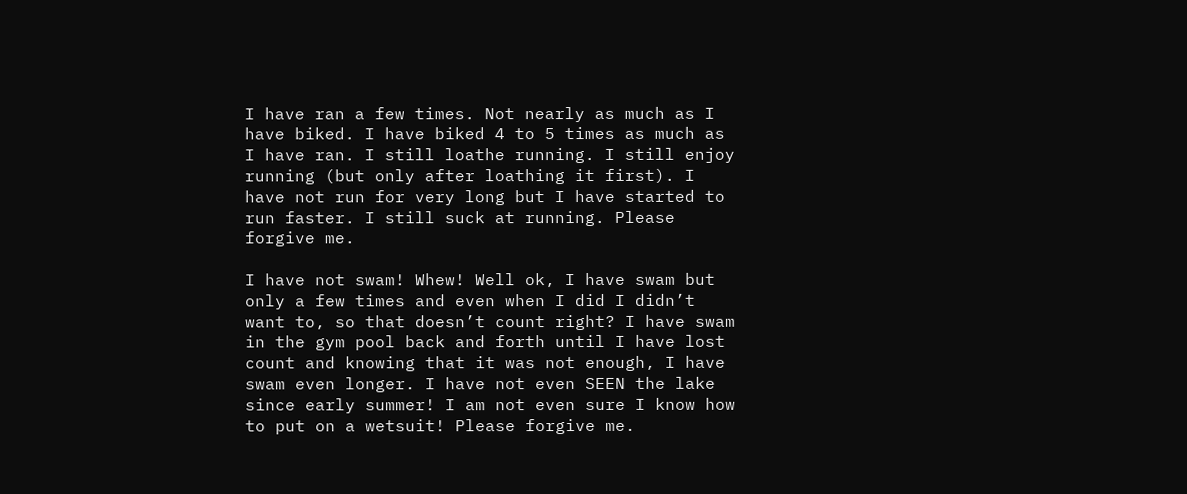I have ran a few times. Not nearly as much as I have biked. I have biked 4 to 5 times as much as I have ran. I still loathe running. I still enjoy running (but only after loathing it first). I have not run for very long but I have started to run faster. I still suck at running. Please forgive me.

I have not swam! Whew! Well ok, I have swam but only a few times and even when I did I didn’t want to, so that doesn’t count right? I have swam in the gym pool back and forth until I have lost count and knowing that it was not enough, I have swam even longer. I have not even SEEN the lake since early summer! I am not even sure I know how to put on a wetsuit! Please forgive me.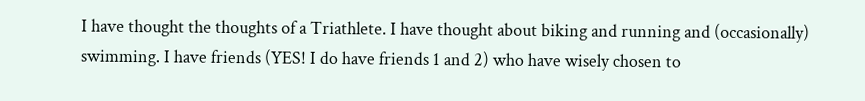I have thought the thoughts of a Triathlete. I have thought about biking and running and (occasionally) swimming. I have friends (YES! I do have friends 1 and 2) who have wisely chosen to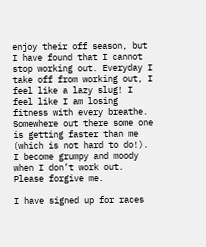enjoy their off season, but I have found that I cannot stop working out. Everyday I take off from working out, I feel like a lazy slug! I feel like I am losing fitness with every breathe. Somewhere out there some one is getting faster than me (which is not hard to do!). I become grumpy and moody when I don’t work out. Please forgive me.

I have signed up for races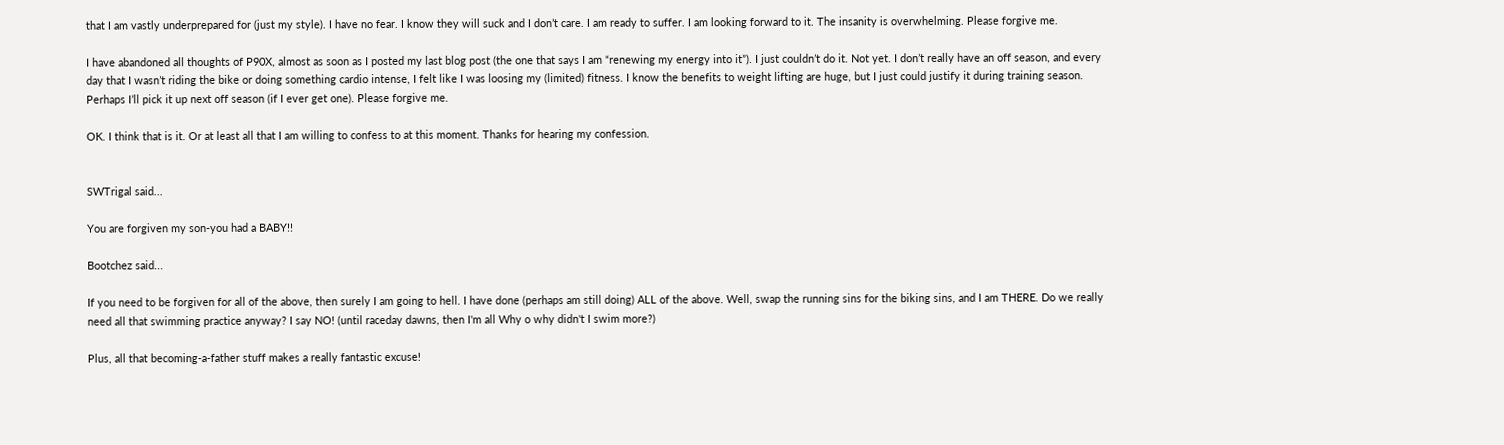that I am vastly underprepared for (just my style). I have no fear. I know they will suck and I don’t care. I am ready to suffer. I am looking forward to it. The insanity is overwhelming. Please forgive me.

I have abandoned all thoughts of P90X, almost as soon as I posted my last blog post (the one that says I am “renewing my energy into it”). I just couldn’t do it. Not yet. I don’t really have an off season, and every day that I wasn’t riding the bike or doing something cardio intense, I felt like I was loosing my (limited) fitness. I know the benefits to weight lifting are huge, but I just could justify it during training season. Perhaps I’ll pick it up next off season (if I ever get one). Please forgive me.

OK. I think that is it. Or at least all that I am willing to confess to at this moment. Thanks for hearing my confession.


SWTrigal said...

You are forgiven my son-you had a BABY!!

Bootchez said...

If you need to be forgiven for all of the above, then surely I am going to hell. I have done (perhaps am still doing) ALL of the above. Well, swap the running sins for the biking sins, and I am THERE. Do we really need all that swimming practice anyway? I say NO! (until raceday dawns, then I'm all Why o why didn't I swim more?)

Plus, all that becoming-a-father stuff makes a really fantastic excuse!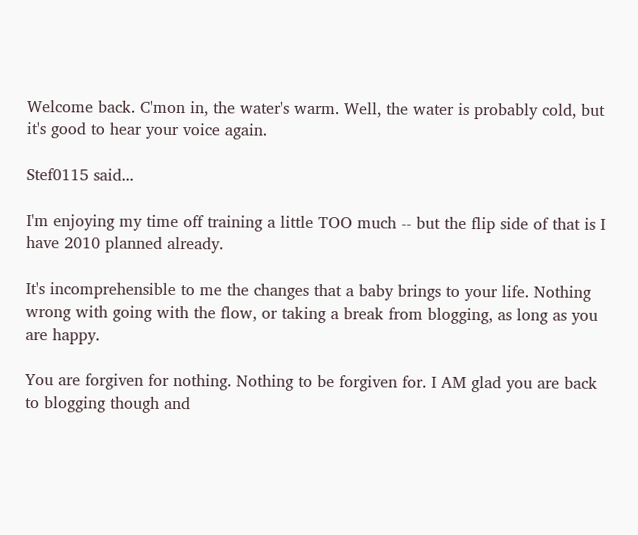Welcome back. C'mon in, the water's warm. Well, the water is probably cold, but it's good to hear your voice again.

Stef0115 said...

I'm enjoying my time off training a little TOO much -- but the flip side of that is I have 2010 planned already.

It's incomprehensible to me the changes that a baby brings to your life. Nothing wrong with going with the flow, or taking a break from blogging, as long as you are happy.

You are forgiven for nothing. Nothing to be forgiven for. I AM glad you are back to blogging though and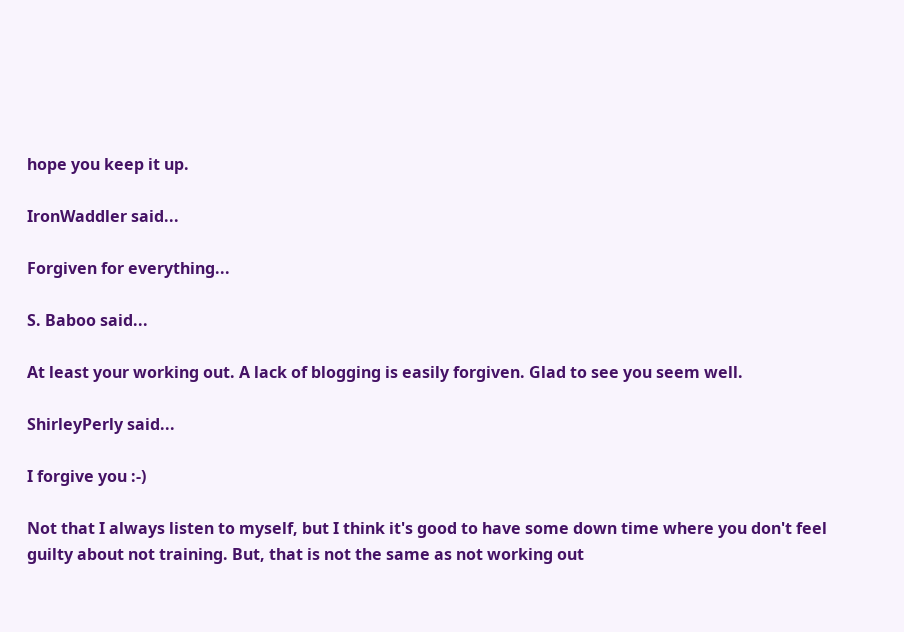hope you keep it up.

IronWaddler said...

Forgiven for everything...

S. Baboo said...

At least your working out. A lack of blogging is easily forgiven. Glad to see you seem well.

ShirleyPerly said...

I forgive you :-)

Not that I always listen to myself, but I think it's good to have some down time where you don't feel guilty about not training. But, that is not the same as not working out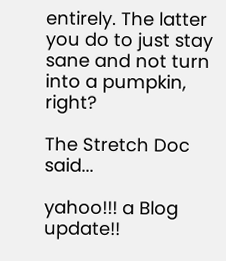entirely. The latter you do to just stay sane and not turn into a pumpkin, right?

The Stretch Doc said...

yahoo!!! a Blog update!!